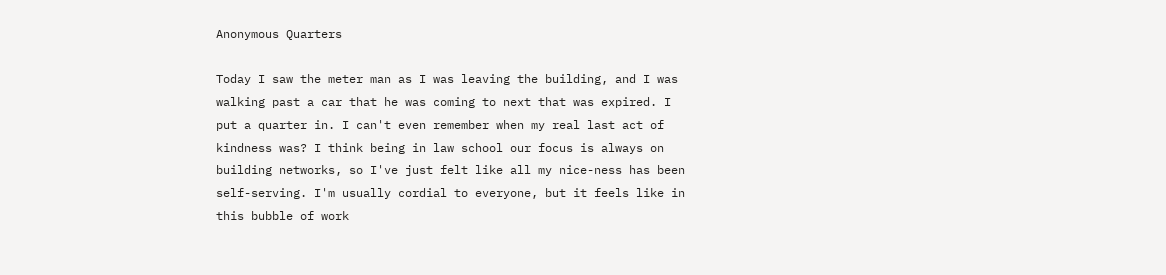Anonymous Quarters

Today I saw the meter man as I was leaving the building, and I was walking past a car that he was coming to next that was expired. I put a quarter in. I can't even remember when my real last act of kindness was? I think being in law school our focus is always on building networks, so I've just felt like all my nice-ness has been self-serving. I'm usually cordial to everyone, but it feels like in this bubble of work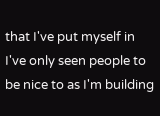that I've put myself in I've only seen people to be nice to as I'm building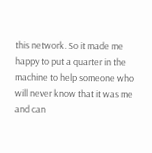this network. So it made me happy to put a quarter in the machine to help someone who will never know that it was me and can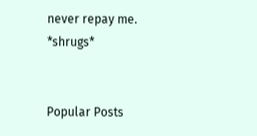never repay me.  *shrugs*


Popular Posts